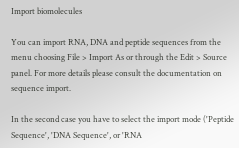Import biomolecules

You can import RNA, DNA and peptide sequences from the menu choosing File > Import As or through the Edit > Source panel. For more details please consult the documentation on sequence import.

In the second case you have to select the import mode ('Peptide Sequence', 'DNA Sequence', or 'RNA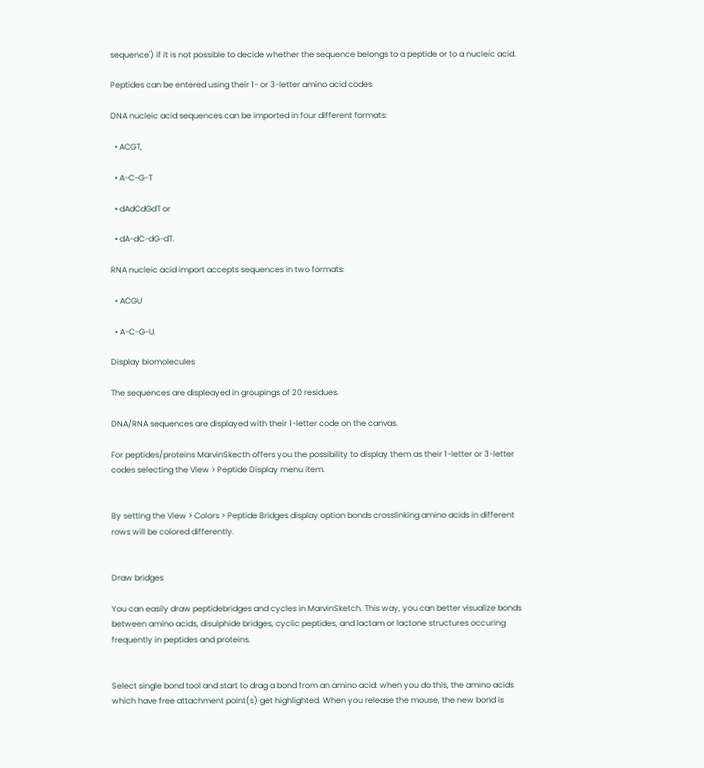sequence') if it is not possible to decide whether the sequence belongs to a peptide or to a nucleic acid.

Peptides can be entered using their 1- or 3-letter amino acid codes

DNA nucleic acid sequences can be imported in four different formats:

  • ACGT,

  • A-C-G-T

  • dAdCdGdT or

  • dA-dC-dG-dT.

RNA nucleic acid import accepts sequences in two formats:

  • ACGU

  • A-C-G-U.

Display biomolecules

The sequences are displeayed in groupings of 20 residues.

DNA/RNA sequences are displayed with their 1-letter code on the canvas.

For peptides/proteins MarvinSkecth offers you the possibility to display them as their 1-letter or 3-letter codes selecting the View > Peptide Display menu item.


By setting the View > Colors > Peptide Bridges display option bonds crosslinking amino acids in different rows will be colored differently.


Draw bridges

You can easily draw peptidebridges and cycles in MarvinSketch. This way, you can better visualize bonds between amino acids, disulphide bridges, cyclic peptides, and lactam or lactone structures occuring frequently in peptides and proteins.


Select single bond tool and start to drag a bond from an amino acid: when you do this, the amino acids which have free attachment point(s) get highlighted. When you release the mouse, the new bond is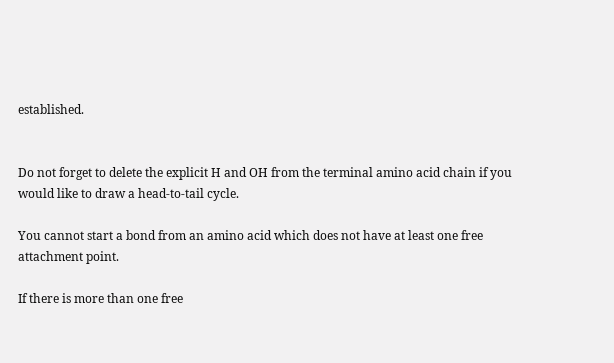established.


Do not forget to delete the explicit H and OH from the terminal amino acid chain if you would like to draw a head-to-tail cycle.

You cannot start a bond from an amino acid which does not have at least one free attachment point.

If there is more than one free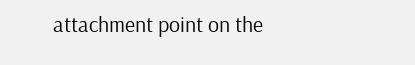attachment point on the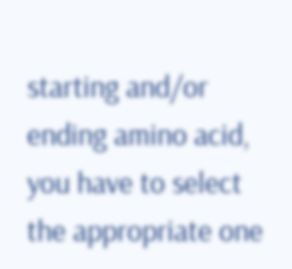starting and/or ending amino acid, you have to select the appropriate one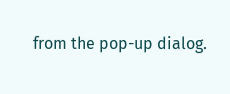from the pop-up dialog.